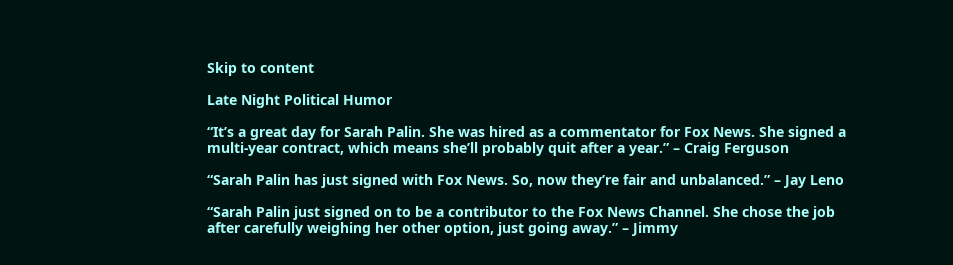Skip to content

Late Night Political Humor

“It’s a great day for Sarah Palin. She was hired as a commentator for Fox News. She signed a multi-year contract, which means she’ll probably quit after a year.” – Craig Ferguson

“Sarah Palin has just signed with Fox News. So, now they’re fair and unbalanced.” – Jay Leno

“Sarah Palin just signed on to be a contributor to the Fox News Channel. She chose the job after carefully weighing her other option, just going away.” – Jimmy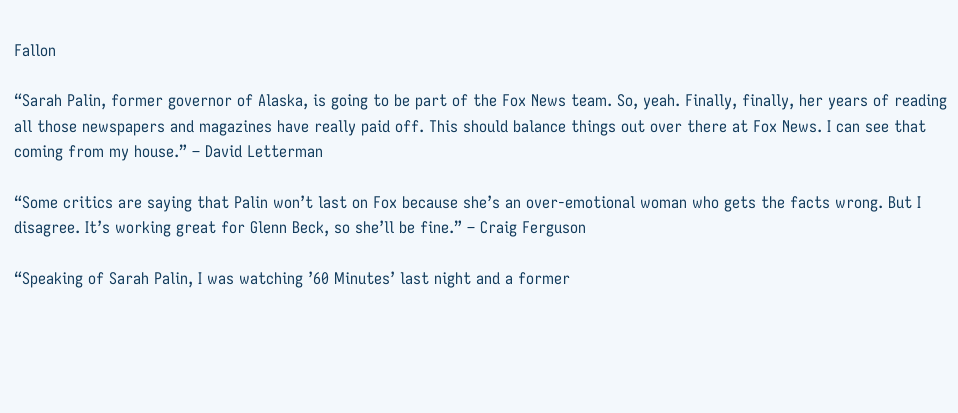Fallon

“Sarah Palin, former governor of Alaska, is going to be part of the Fox News team. So, yeah. Finally, finally, her years of reading all those newspapers and magazines have really paid off. This should balance things out over there at Fox News. I can see that coming from my house.” – David Letterman

“Some critics are saying that Palin won’t last on Fox because she’s an over-emotional woman who gets the facts wrong. But I disagree. It’s working great for Glenn Beck, so she’ll be fine.” – Craig Ferguson

“Speaking of Sarah Palin, I was watching ’60 Minutes’ last night and a former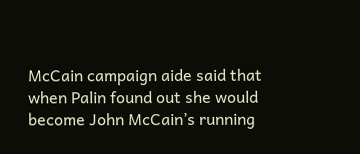McCain campaign aide said that when Palin found out she would become John McCain’s running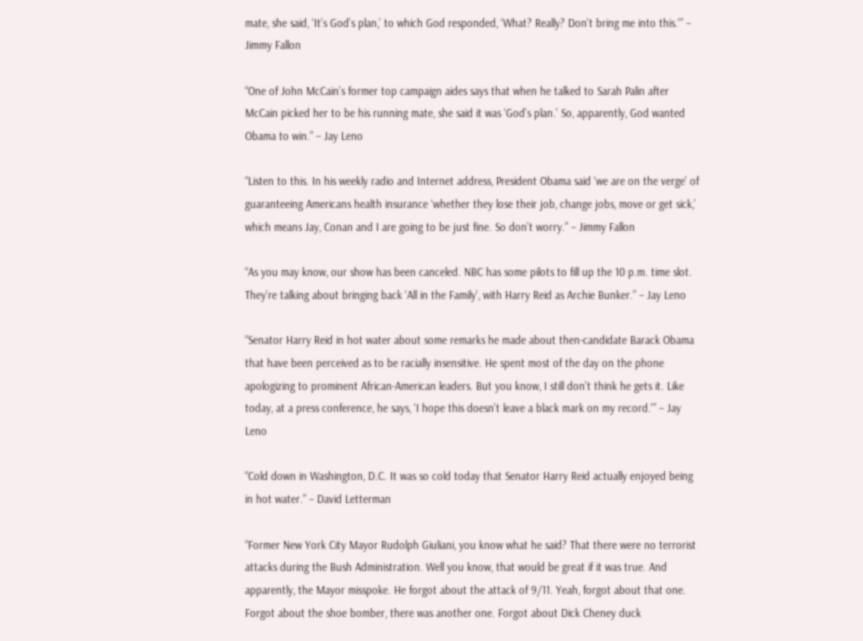mate, she said, ‘It’s God’s plan,’ to which God responded, ‘What? Really? Don’t bring me into this.'” – Jimmy Fallon

“One of John McCain’s former top campaign aides says that when he talked to Sarah Palin after McCain picked her to be his running mate, she said it was ‘God’s plan.’ So, apparently, God wanted Obama to win.” – Jay Leno

“Listen to this. In his weekly radio and Internet address, President Obama said ‘we are on the verge’ of guaranteeing Americans health insurance ‘whether they lose their job, change jobs, move or get sick,’ which means Jay, Conan and I are going to be just fine. So don’t worry.” – Jimmy Fallon

“As you may know, our show has been canceled. NBC has some pilots to fill up the 10 p.m. time slot. They’re talking about bringing back ‘All in the Family’, with Harry Reid as Archie Bunker.” – Jay Leno

“Senator Harry Reid in hot water about some remarks he made about then-candidate Barack Obama that have been perceived as to be racially insensitive. He spent most of the day on the phone apologizing to prominent African-American leaders. But you know, I still don’t think he gets it. Like today, at a press conference, he says, ‘I hope this doesn’t leave a black mark on my record.'” – Jay Leno

“Cold down in Washington, D.C. It was so cold today that Senator Harry Reid actually enjoyed being in hot water.” – David Letterman

“Former New York City Mayor Rudolph Giuliani, you know what he said? That there were no terrorist attacks during the Bush Administration. Well you know, that would be great if it was true. And apparently, the Mayor misspoke. He forgot about the attack of 9/11. Yeah, forgot about that one. Forgot about the shoe bomber, there was another one. Forgot about Dick Cheney duck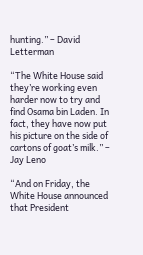hunting.” – David Letterman

“The White House said they’re working even harder now to try and find Osama bin Laden. In fact, they have now put his picture on the side of cartons of goat’s milk.” – Jay Leno

“And on Friday, the White House announced that President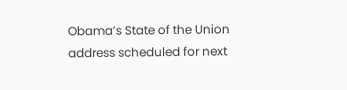Obama’s State of the Union address scheduled for next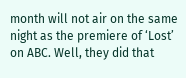month will not air on the same night as the premiere of ‘Lost’ on ABC. Well, they did that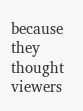because they thought viewers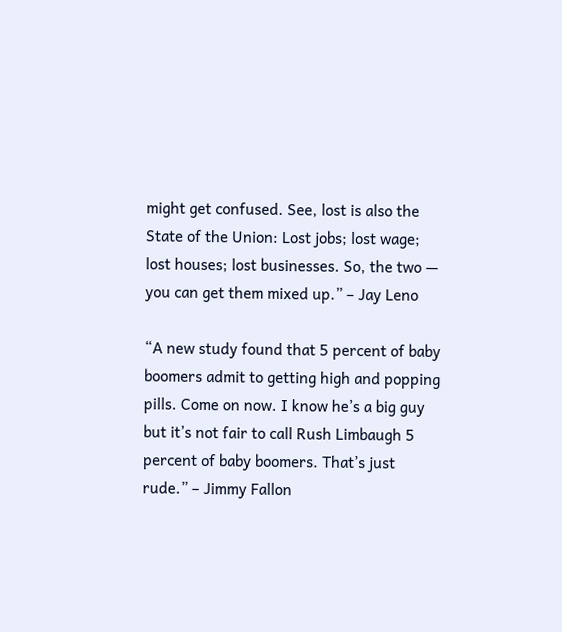might get confused. See, lost is also the State of the Union: Lost jobs; lost wage; lost houses; lost businesses. So, the two — you can get them mixed up.” – Jay Leno

“A new study found that 5 percent of baby boomers admit to getting high and popping pills. Come on now. I know he’s a big guy but it’s not fair to call Rush Limbaugh 5 percent of baby boomers. That’s just rude.” – Jimmy Fallon